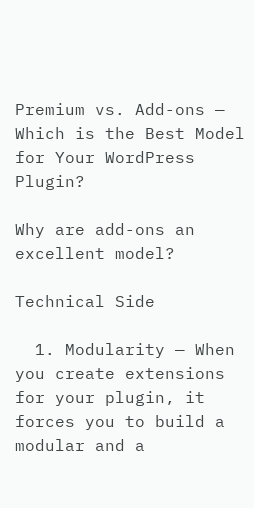Premium vs. Add-ons — Which is the Best Model for Your WordPress Plugin?

Why are add-ons an excellent model?

Technical Side

  1. Modularity — When you create extensions for your plugin, it forces you to build a modular and a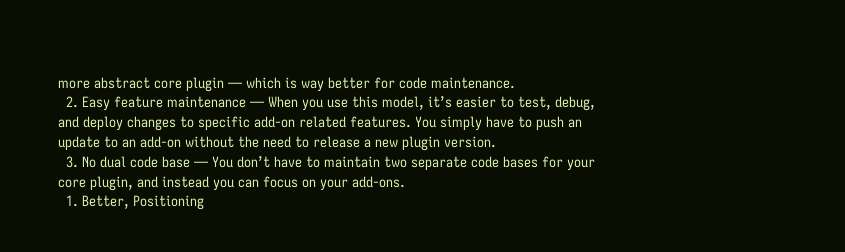more abstract core plugin — which is way better for code maintenance.
  2. Easy feature maintenance — When you use this model, it’s easier to test, debug, and deploy changes to specific add-on related features. You simply have to push an update to an add-on without the need to release a new plugin version.
  3. No dual code base — You don’t have to maintain two separate code bases for your core plugin, and instead you can focus on your add-ons.
  1. Better, Positioning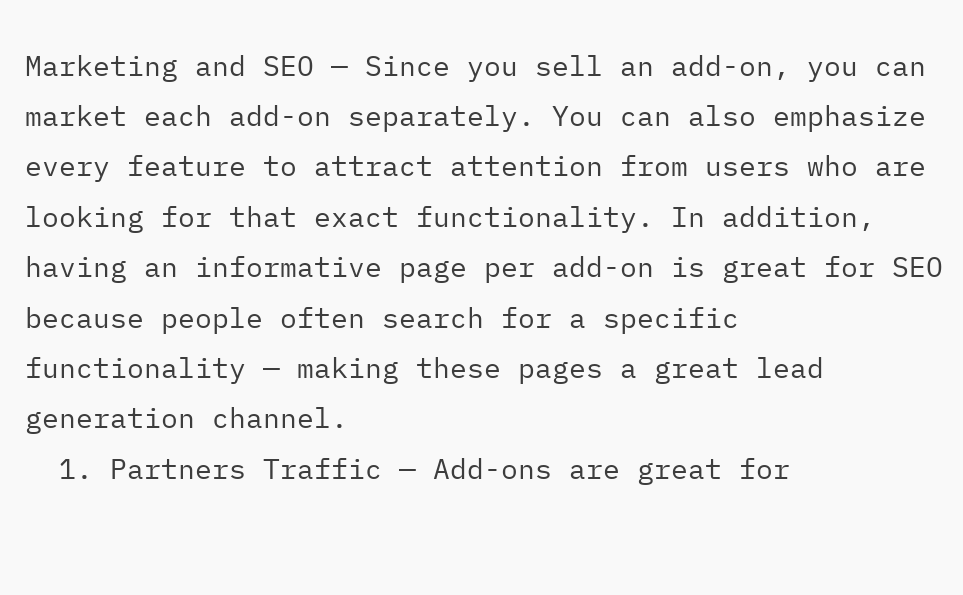Marketing and SEO — Since you sell an add-on, you can market each add-on separately. You can also emphasize every feature to attract attention from users who are looking for that exact functionality. In addition, having an informative page per add-on is great for SEO because people often search for a specific functionality — making these pages a great lead generation channel.
  1. Partners Traffic — Add-ons are great for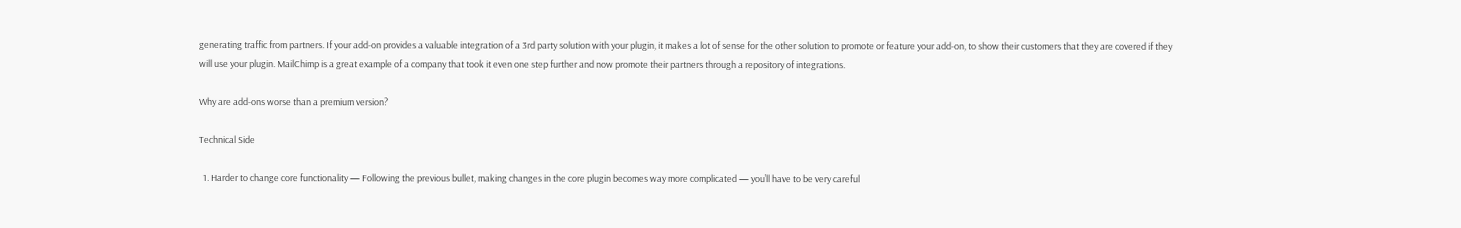generating traffic from partners. If your add-on provides a valuable integration of a 3rd party solution with your plugin, it makes a lot of sense for the other solution to promote or feature your add-on, to show their customers that they are covered if they will use your plugin. MailChimp is a great example of a company that took it even one step further and now promote their partners through a repository of integrations.

Why are add-ons worse than a premium version?

Technical Side

  1. Harder to change core functionality — Following the previous bullet, making changes in the core plugin becomes way more complicated — you’ll have to be very careful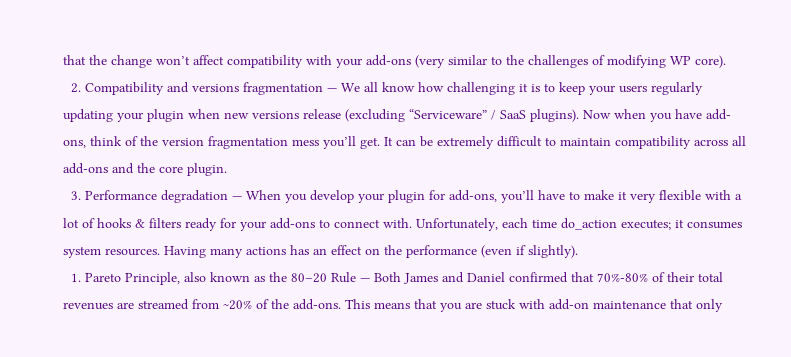that the change won’t affect compatibility with your add-ons (very similar to the challenges of modifying WP core).
  2. Compatibility and versions fragmentation — We all know how challenging it is to keep your users regularly updating your plugin when new versions release (excluding “Serviceware” / SaaS plugins). Now when you have add-ons, think of the version fragmentation mess you’ll get. It can be extremely difficult to maintain compatibility across all add-ons and the core plugin.
  3. Performance degradation — When you develop your plugin for add-ons, you’ll have to make it very flexible with a lot of hooks & filters ready for your add-ons to connect with. Unfortunately, each time do_action executes; it consumes system resources. Having many actions has an effect on the performance (even if slightly).
  1. Pareto Principle, also known as the 80–20 Rule — Both James and Daniel confirmed that 70%-80% of their total revenues are streamed from ~20% of the add-ons. This means that you are stuck with add-on maintenance that only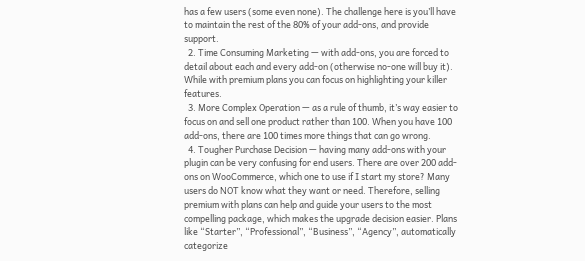has a few users (some even none). The challenge here is you’ll have to maintain the rest of the 80% of your add-ons, and provide support.
  2. Time Consuming Marketing — with add-ons, you are forced to detail about each and every add-on (otherwise no-one will buy it). While with premium plans you can focus on highlighting your killer features.
  3. More Complex Operation — as a rule of thumb, it’s way easier to focus on and sell one product rather than 100. When you have 100 add-ons, there are 100 times more things that can go wrong.
  4. Tougher Purchase Decision — having many add-ons with your plugin can be very confusing for end users. There are over 200 add-ons on WooCommerce, which one to use if I start my store? Many users do NOT know what they want or need. Therefore, selling premium with plans can help and guide your users to the most compelling package, which makes the upgrade decision easier. Plans like “Starter”, “Professional”, “Business”, “Agency”, automatically categorize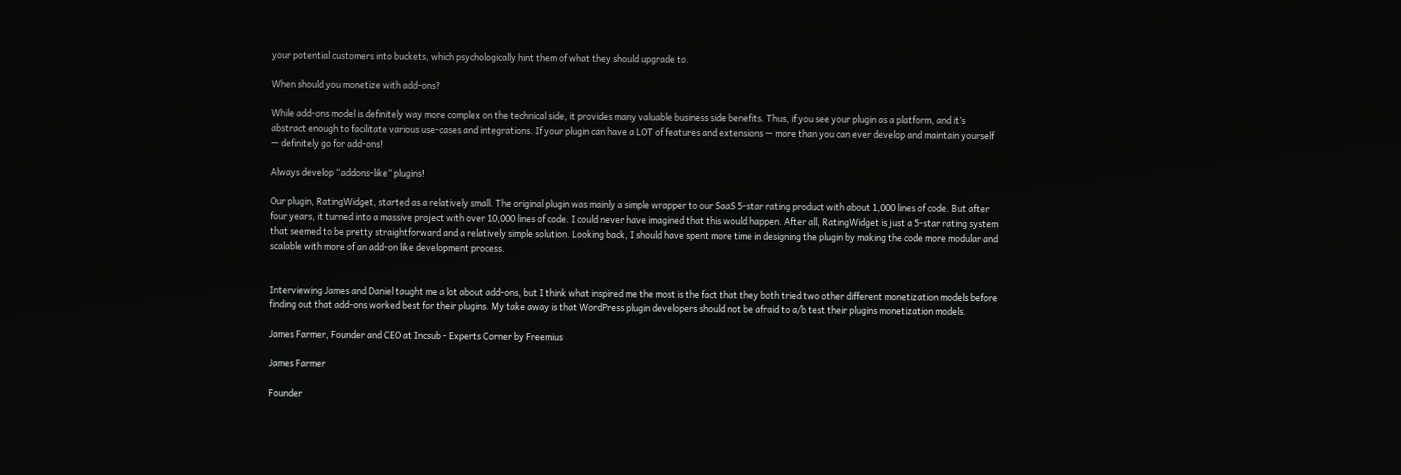your potential customers into buckets, which psychologically hint them of what they should upgrade to.

When should you monetize with add-ons?

While add-ons model is definitely way more complex on the technical side, it provides many valuable business side benefits. Thus, if you see your plugin as a platform, and it’s abstract enough to facilitate various use-cases and integrations. If your plugin can have a LOT of features and extensions — more than you can ever develop and maintain yourself — definitely go for add-ons!

Always develop “addons-like” plugins!

Our plugin, RatingWidget, started as a relatively small. The original plugin was mainly a simple wrapper to our SaaS 5-star rating product with about 1,000 lines of code. But after four years, it turned into a massive project with over 10,000 lines of code. I could never have imagined that this would happen. After all, RatingWidget is just a 5-star rating system that seemed to be pretty straightforward and a relatively simple solution. Looking back, I should have spent more time in designing the plugin by making the code more modular and scalable with more of an add-on like development process.


Interviewing James and Daniel taught me a lot about add-ons, but I think what inspired me the most is the fact that they both tried two other different monetization models before finding out that add-ons worked best for their plugins. My take away is that WordPress plugin developers should not be afraid to a/b test their plugins monetization models.

James Farmer, Founder and CEO at Incsub - Experts Corner by Freemius

James Farmer

Founder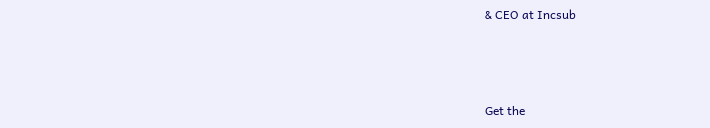& CEO at Incsub



Get the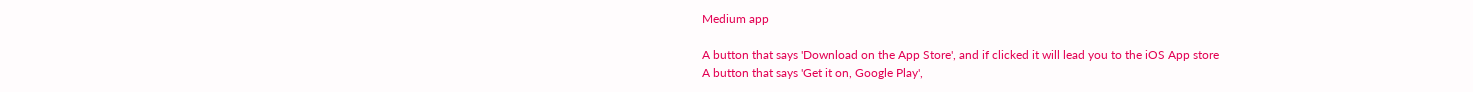Medium app

A button that says 'Download on the App Store', and if clicked it will lead you to the iOS App store
A button that says 'Get it on, Google Play',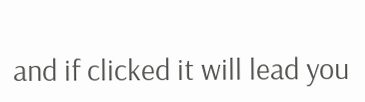and if clicked it will lead you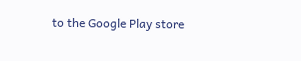to the Google Play store